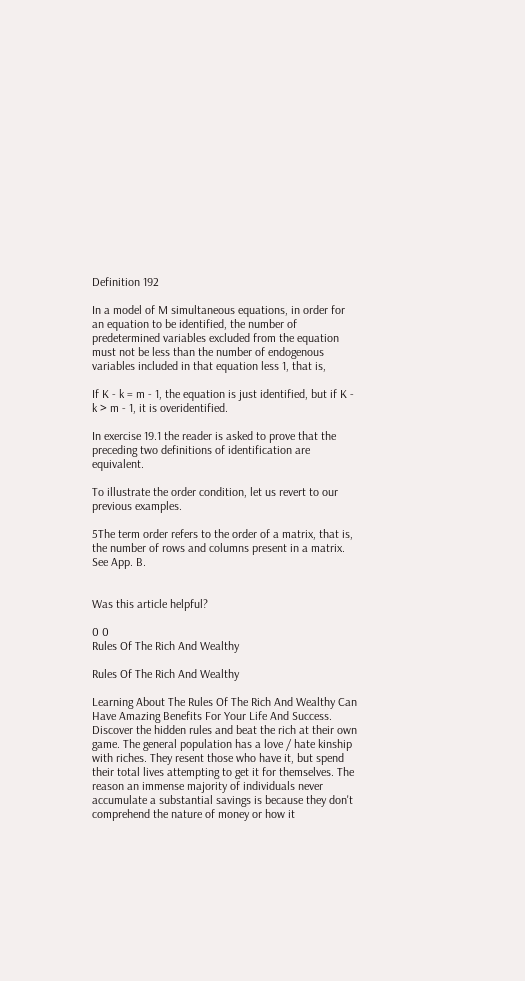Definition 192

In a model of M simultaneous equations, in order for an equation to be identified, the number of predetermined variables excluded from the equation must not be less than the number of endogenous variables included in that equation less 1, that is,

If K - k = m - 1, the equation is just identified, but if K - k > m - 1, it is overidentified.

In exercise 19.1 the reader is asked to prove that the preceding two definitions of identification are equivalent.

To illustrate the order condition, let us revert to our previous examples.

5The term order refers to the order of a matrix, that is, the number of rows and columns present in a matrix. See App. B.


Was this article helpful?

0 0
Rules Of The Rich And Wealthy

Rules Of The Rich And Wealthy

Learning About The Rules Of The Rich And Wealthy Can Have Amazing Benefits For Your Life And Success. Discover the hidden rules and beat the rich at their own game. The general population has a love / hate kinship with riches. They resent those who have it, but spend their total lives attempting to get it for themselves. The reason an immense majority of individuals never accumulate a substantial savings is because they don't comprehend the nature of money or how it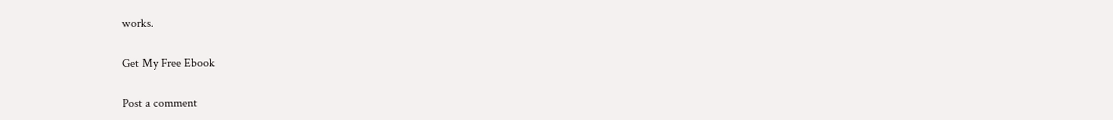works.

Get My Free Ebook

Post a comment